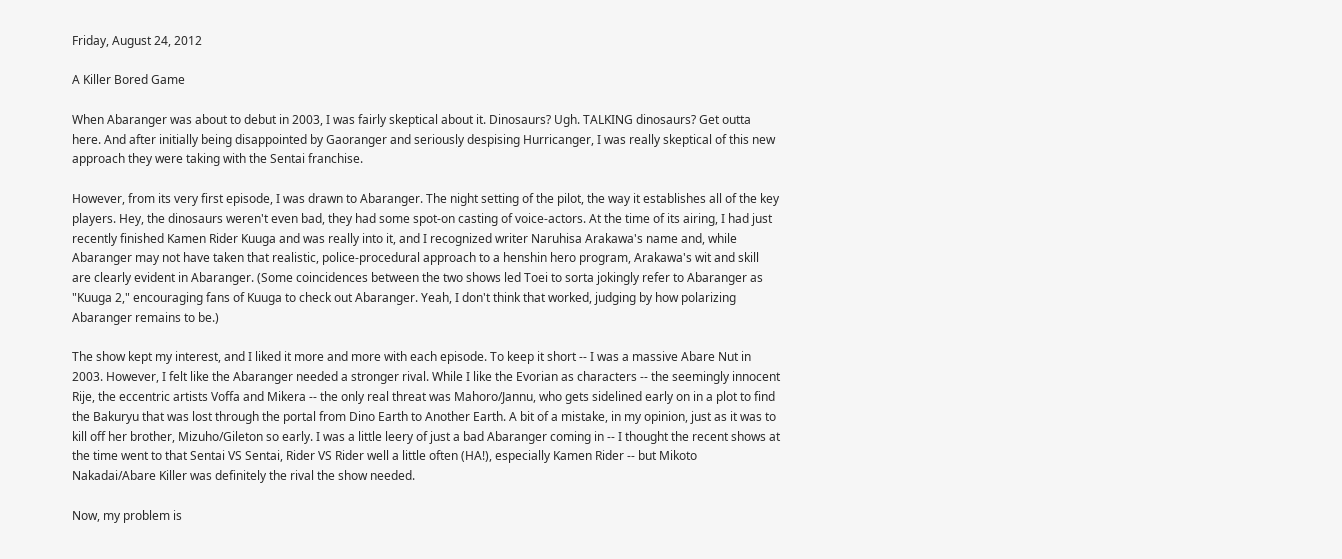Friday, August 24, 2012

A Killer Bored Game

When Abaranger was about to debut in 2003, I was fairly skeptical about it. Dinosaurs? Ugh. TALKING dinosaurs? Get outta here. And after initially being disappointed by Gaoranger and seriously despising Hurricanger, I was really skeptical of this new approach they were taking with the Sentai franchise.

However, from its very first episode, I was drawn to Abaranger. The night setting of the pilot, the way it establishes all of the key players. Hey, the dinosaurs weren't even bad, they had some spot-on casting of voice-actors. At the time of its airing, I had just recently finished Kamen Rider Kuuga and was really into it, and I recognized writer Naruhisa Arakawa's name and, while Abaranger may not have taken that realistic, police-procedural approach to a henshin hero program, Arakawa's wit and skill are clearly evident in Abaranger. (Some coincidences between the two shows led Toei to sorta jokingly refer to Abaranger as "Kuuga 2," encouraging fans of Kuuga to check out Abaranger. Yeah, I don't think that worked, judging by how polarizing Abaranger remains to be.)

The show kept my interest, and I liked it more and more with each episode. To keep it short -- I was a massive Abare Nut in 2003. However, I felt like the Abaranger needed a stronger rival. While I like the Evorian as characters -- the seemingly innocent Rije, the eccentric artists Voffa and Mikera -- the only real threat was Mahoro/Jannu, who gets sidelined early on in a plot to find the Bakuryu that was lost through the portal from Dino Earth to Another Earth. A bit of a mistake, in my opinion, just as it was to kill off her brother, Mizuho/Gileton so early. I was a little leery of just a bad Abaranger coming in -- I thought the recent shows at the time went to that Sentai VS Sentai, Rider VS Rider well a little often (HA!), especially Kamen Rider -- but Mikoto Nakadai/Abare Killer was definitely the rival the show needed.

Now, my problem is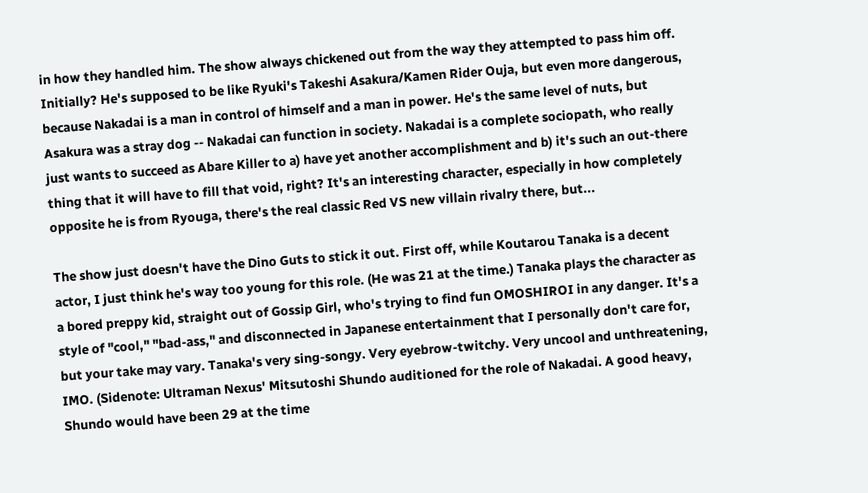in how they handled him. The show always chickened out from the way they attempted to pass him off. Initially? He's supposed to be like Ryuki's Takeshi Asakura/Kamen Rider Ouja, but even more dangerous, because Nakadai is a man in control of himself and a man in power. He's the same level of nuts, but Asakura was a stray dog -- Nakadai can function in society. Nakadai is a complete sociopath, who really just wants to succeed as Abare Killer to a) have yet another accomplishment and b) it's such an out-there thing that it will have to fill that void, right? It's an interesting character, especially in how completely opposite he is from Ryouga, there's the real classic Red VS new villain rivalry there, but...

The show just doesn't have the Dino Guts to stick it out. First off, while Koutarou Tanaka is a decent actor, I just think he's way too young for this role. (He was 21 at the time.) Tanaka plays the character as a bored preppy kid, straight out of Gossip Girl, who's trying to find fun OMOSHIROI in any danger. It's a style of "cool," "bad-ass," and disconnected in Japanese entertainment that I personally don't care for, but your take may vary. Tanaka's very sing-songy. Very eyebrow-twitchy. Very uncool and unthreatening, IMO. (Sidenote: Ultraman Nexus' Mitsutoshi Shundo auditioned for the role of Nakadai. A good heavy, Shundo would have been 29 at the time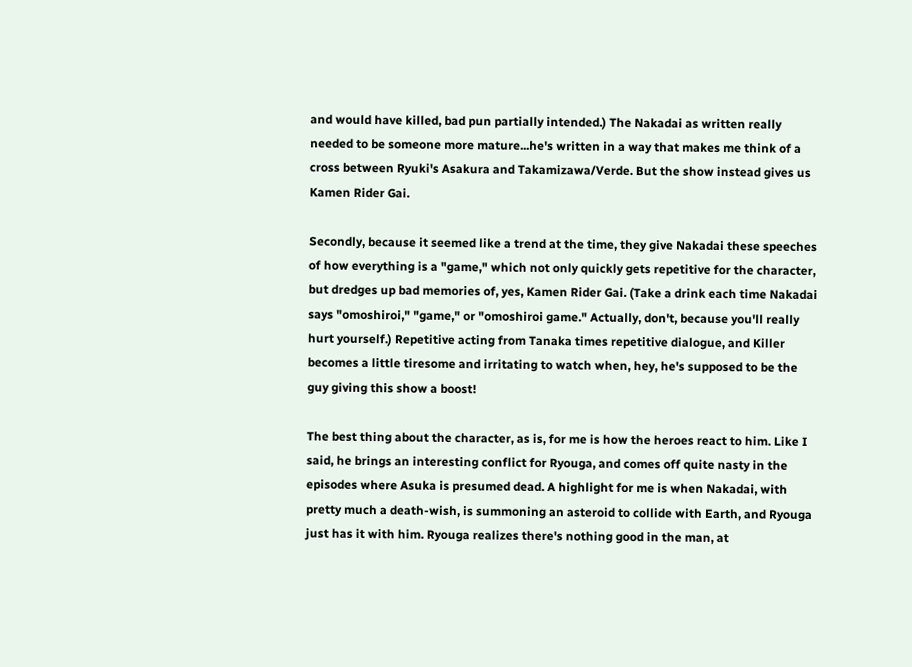and would have killed, bad pun partially intended.) The Nakadai as written really needed to be someone more mature...he's written in a way that makes me think of a cross between Ryuki's Asakura and Takamizawa/Verde. But the show instead gives us Kamen Rider Gai.

Secondly, because it seemed like a trend at the time, they give Nakadai these speeches of how everything is a "game," which not only quickly gets repetitive for the character, but dredges up bad memories of, yes, Kamen Rider Gai. (Take a drink each time Nakadai says "omoshiroi," "game," or "omoshiroi game." Actually, don't, because you'll really hurt yourself.) Repetitive acting from Tanaka times repetitive dialogue, and Killer becomes a little tiresome and irritating to watch when, hey, he's supposed to be the guy giving this show a boost!

The best thing about the character, as is, for me is how the heroes react to him. Like I said, he brings an interesting conflict for Ryouga, and comes off quite nasty in the episodes where Asuka is presumed dead. A highlight for me is when Nakadai, with pretty much a death-wish, is summoning an asteroid to collide with Earth, and Ryouga just has it with him. Ryouga realizes there's nothing good in the man, at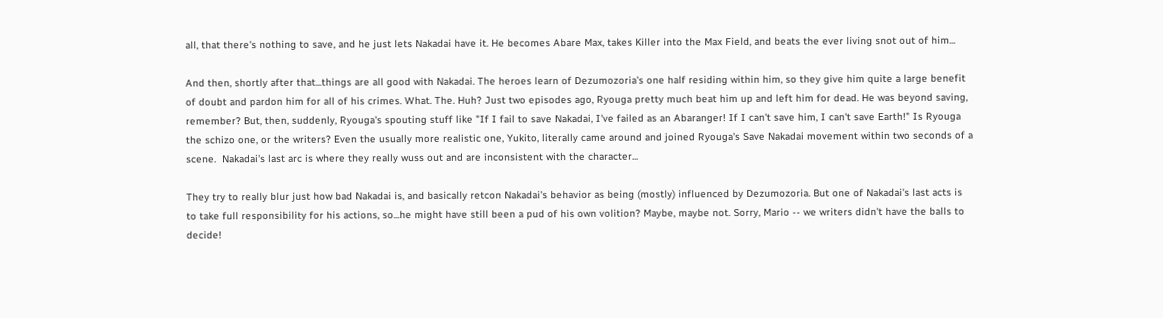all, that there's nothing to save, and he just lets Nakadai have it. He becomes Abare Max, takes Killer into the Max Field, and beats the ever living snot out of him...

And then, shortly after that...things are all good with Nakadai. The heroes learn of Dezumozoria's one half residing within him, so they give him quite a large benefit of doubt and pardon him for all of his crimes. What. The. Huh? Just two episodes ago, Ryouga pretty much beat him up and left him for dead. He was beyond saving, remember? But, then, suddenly, Ryouga's spouting stuff like "If I fail to save Nakadai, I've failed as an Abaranger! If I can't save him, I can't save Earth!" Is Ryouga the schizo one, or the writers? Even the usually more realistic one, Yukito, literally came around and joined Ryouga's Save Nakadai movement within two seconds of a scene.  Nakadai's last arc is where they really wuss out and are inconsistent with the character...

They try to really blur just how bad Nakadai is, and basically retcon Nakadai's behavior as being (mostly) influenced by Dezumozoria. But one of Nakadai's last acts is to take full responsibility for his actions, so...he might have still been a pud of his own volition? Maybe, maybe not. Sorry, Mario -- we writers didn't have the balls to decide!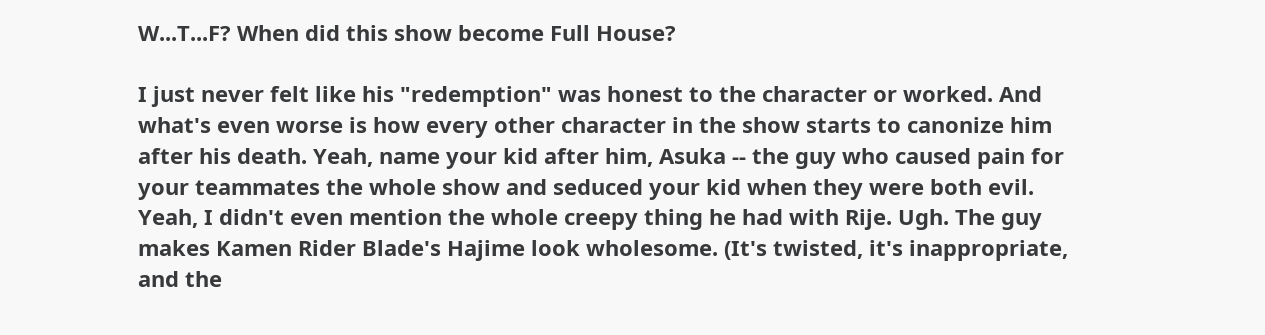W...T...F? When did this show become Full House?

I just never felt like his "redemption" was honest to the character or worked. And what's even worse is how every other character in the show starts to canonize him after his death. Yeah, name your kid after him, Asuka -- the guy who caused pain for your teammates the whole show and seduced your kid when they were both evil. Yeah, I didn't even mention the whole creepy thing he had with Rije. Ugh. The guy makes Kamen Rider Blade's Hajime look wholesome. (It's twisted, it's inappropriate, and the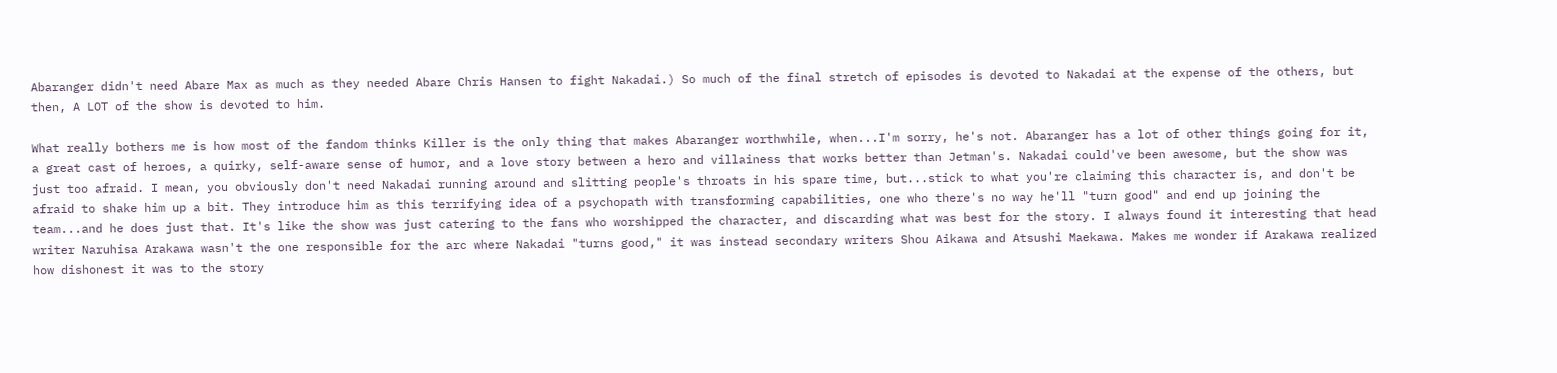Abaranger didn't need Abare Max as much as they needed Abare Chris Hansen to fight Nakadai.) So much of the final stretch of episodes is devoted to Nakadai at the expense of the others, but then, A LOT of the show is devoted to him.

What really bothers me is how most of the fandom thinks Killer is the only thing that makes Abaranger worthwhile, when...I'm sorry, he's not. Abaranger has a lot of other things going for it, a great cast of heroes, a quirky, self-aware sense of humor, and a love story between a hero and villainess that works better than Jetman's. Nakadai could've been awesome, but the show was just too afraid. I mean, you obviously don't need Nakadai running around and slitting people's throats in his spare time, but...stick to what you're claiming this character is, and don't be afraid to shake him up a bit. They introduce him as this terrifying idea of a psychopath with transforming capabilities, one who there's no way he'll "turn good" and end up joining the team...and he does just that. It's like the show was just catering to the fans who worshipped the character, and discarding what was best for the story. I always found it interesting that head writer Naruhisa Arakawa wasn't the one responsible for the arc where Nakadai "turns good," it was instead secondary writers Shou Aikawa and Atsushi Maekawa. Makes me wonder if Arakawa realized how dishonest it was to the story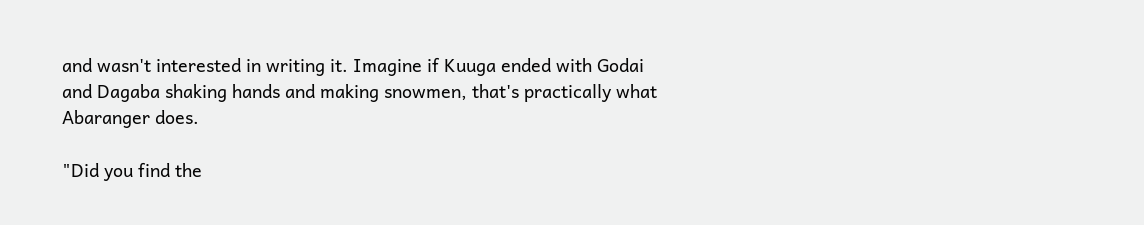and wasn't interested in writing it. Imagine if Kuuga ended with Godai and Dagaba shaking hands and making snowmen, that's practically what Abaranger does.

"Did you find the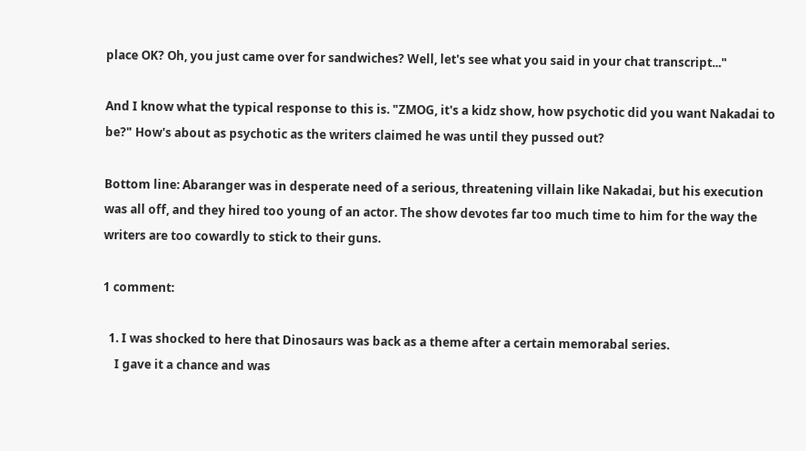place OK? Oh, you just came over for sandwiches? Well, let's see what you said in your chat transcript..."

And I know what the typical response to this is. "ZMOG, it's a kidz show, how psychotic did you want Nakadai to be?" How's about as psychotic as the writers claimed he was until they pussed out?

Bottom line: Abaranger was in desperate need of a serious, threatening villain like Nakadai, but his execution was all off, and they hired too young of an actor. The show devotes far too much time to him for the way the writers are too cowardly to stick to their guns.

1 comment:

  1. I was shocked to here that Dinosaurs was back as a theme after a certain memorabal series.
    I gave it a chance and was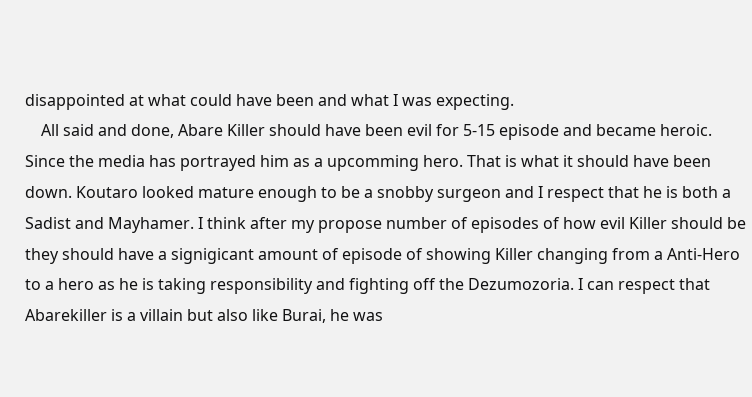disappointed at what could have been and what I was expecting.
    All said and done, Abare Killer should have been evil for 5-15 episode and became heroic. Since the media has portrayed him as a upcomming hero. That is what it should have been down. Koutaro looked mature enough to be a snobby surgeon and I respect that he is both a Sadist and Mayhamer. I think after my propose number of episodes of how evil Killer should be they should have a signigicant amount of episode of showing Killer changing from a Anti-Hero to a hero as he is taking responsibility and fighting off the Dezumozoria. I can respect that Abarekiller is a villain but also like Burai, he was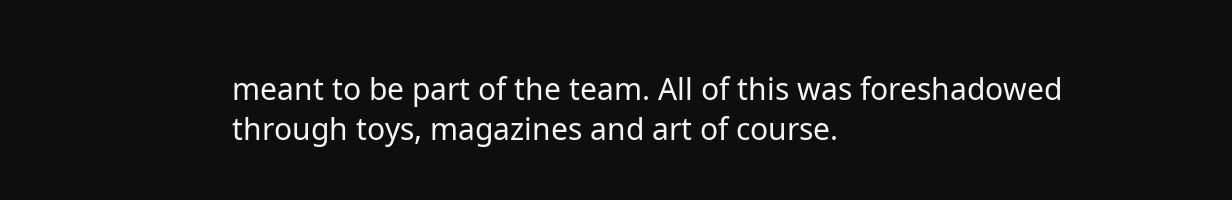meant to be part of the team. All of this was foreshadowed through toys, magazines and art of course.